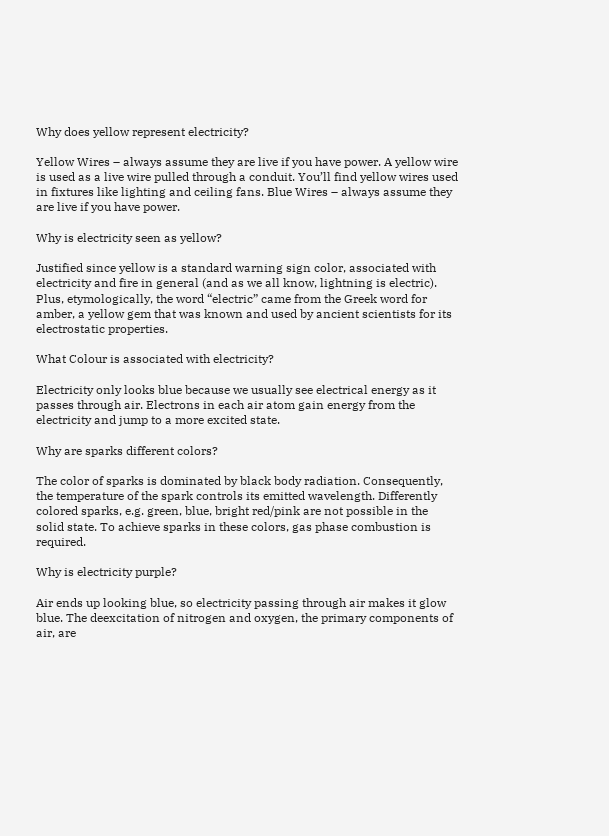Why does yellow represent electricity?

Yellow Wires – always assume they are live if you have power. A yellow wire is used as a live wire pulled through a conduit. You’ll find yellow wires used in fixtures like lighting and ceiling fans. Blue Wires – always assume they are live if you have power.

Why is electricity seen as yellow?

Justified since yellow is a standard warning sign color, associated with electricity and fire in general (and as we all know, lightning is electric). Plus, etymologically, the word “electric” came from the Greek word for amber, a yellow gem that was known and used by ancient scientists for its electrostatic properties.

What Colour is associated with electricity?

Electricity only looks blue because we usually see electrical energy as it passes through air. Electrons in each air atom gain energy from the electricity and jump to a more excited state.

Why are sparks different colors?

The color of sparks is dominated by black body radiation. Consequently, the temperature of the spark controls its emitted wavelength. Differently colored sparks, e.g. green, blue, bright red/pink are not possible in the solid state. To achieve sparks in these colors, gas phase combustion is required.

Why is electricity purple?

Air ends up looking blue, so electricity passing through air makes it glow blue. The deexcitation of nitrogen and oxygen, the primary components of air, are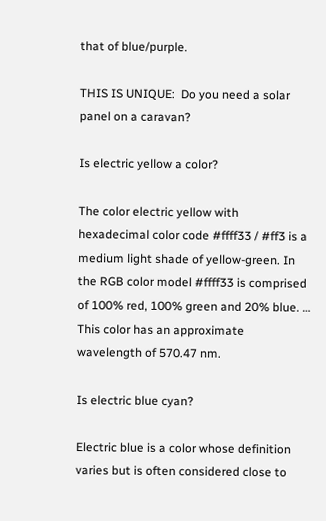that of blue/purple.

THIS IS UNIQUE:  Do you need a solar panel on a caravan?

Is electric yellow a color?

The color electric yellow with hexadecimal color code #ffff33 / #ff3 is a medium light shade of yellow-green. In the RGB color model #ffff33 is comprised of 100% red, 100% green and 20% blue. … This color has an approximate wavelength of 570.47 nm.

Is electric blue cyan?

Electric blue is a color whose definition varies but is often considered close to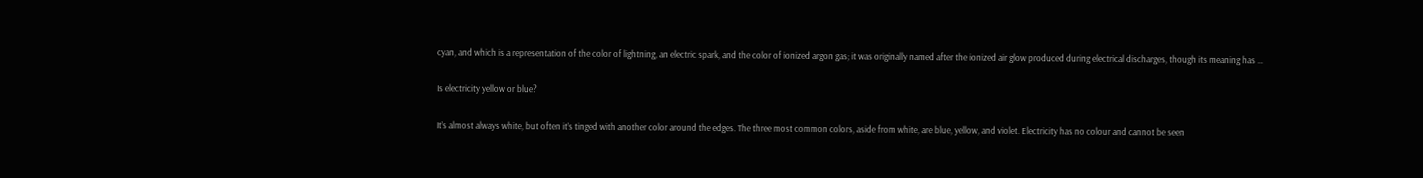cyan, and which is a representation of the color of lightning, an electric spark, and the color of ionized argon gas; it was originally named after the ionized air glow produced during electrical discharges, though its meaning has …

Is electricity yellow or blue?

It’s almost always white, but often it’s tinged with another color around the edges. The three most common colors, aside from white, are blue, yellow, and violet. Electricity has no colour and cannot be seen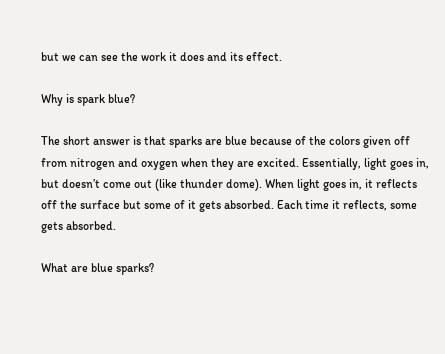but we can see the work it does and its effect.

Why is spark blue?

The short answer is that sparks are blue because of the colors given off from nitrogen and oxygen when they are excited. Essentially, light goes in, but doesn’t come out (like thunder dome). When light goes in, it reflects off the surface but some of it gets absorbed. Each time it reflects, some gets absorbed.

What are blue sparks?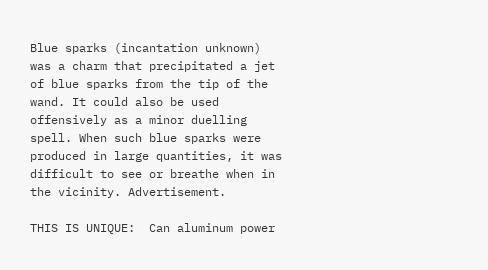Blue sparks (incantation unknown) was a charm that precipitated a jet of blue sparks from the tip of the wand. It could also be used offensively as a minor duelling spell. When such blue sparks were produced in large quantities, it was difficult to see or breathe when in the vicinity. Advertisement.

THIS IS UNIQUE:  Can aluminum power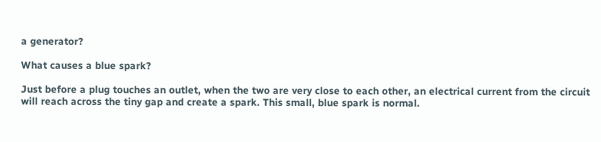a generator?

What causes a blue spark?

Just before a plug touches an outlet, when the two are very close to each other, an electrical current from the circuit will reach across the tiny gap and create a spark. This small, blue spark is normal.